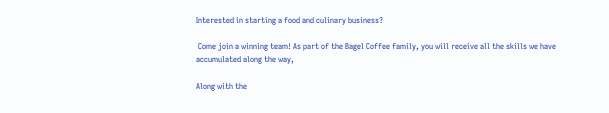Interested in starting a food and culinary business?

 Come join a winning team! As part of the Bagel Coffee family, you will receive all the skills we have accumulated along the way,

Along with the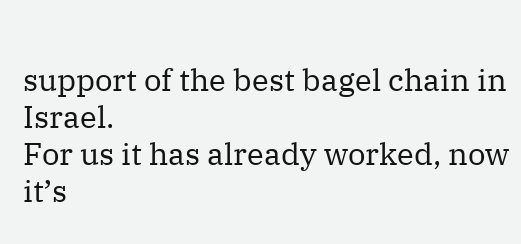support of the best bagel chain in Israel.
For us it has already worked, now it’s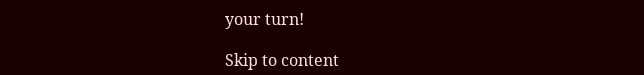your turn!

Skip to content